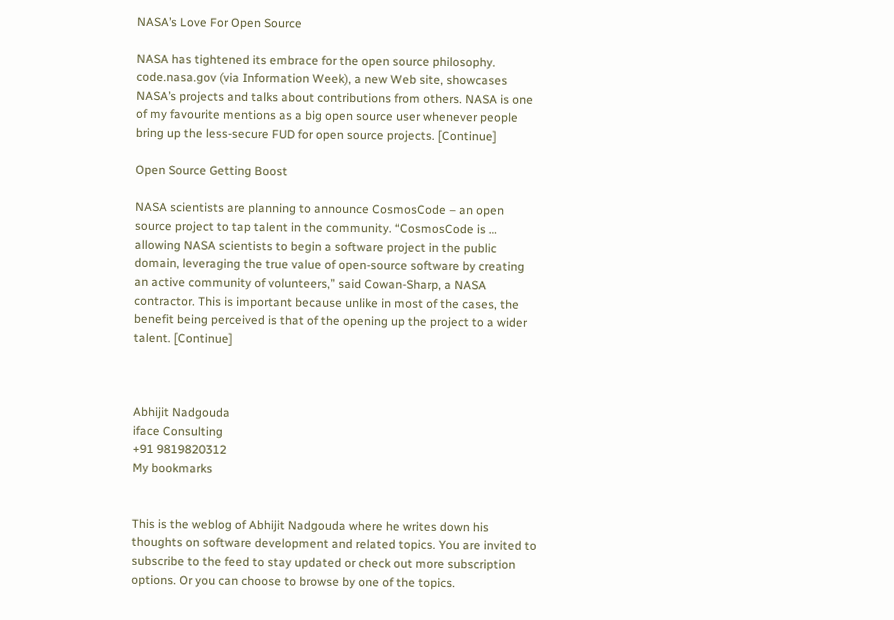NASA’s Love For Open Source

NASA has tightened its embrace for the open source philosophy. code.nasa.gov (via Information Week), a new Web site, showcases NASA’s projects and talks about contributions from others. NASA is one of my favourite mentions as a big open source user whenever people bring up the less-secure FUD for open source projects. [Continue]

Open Source Getting Boost

NASA scientists are planning to announce CosmosCode – an open source project to tap talent in the community. “CosmosCode is … allowing NASA scientists to begin a software project in the public domain, leveraging the true value of open-source software by creating an active community of volunteers,” said Cowan-Sharp, a NASA contractor. This is important because unlike in most of the cases, the benefit being perceived is that of the opening up the project to a wider talent. [Continue]



Abhijit Nadgouda
iface Consulting
+91 9819820312
My bookmarks


This is the weblog of Abhijit Nadgouda where he writes down his thoughts on software development and related topics. You are invited to subscribe to the feed to stay updated or check out more subscription options. Or you can choose to browse by one of the topics.